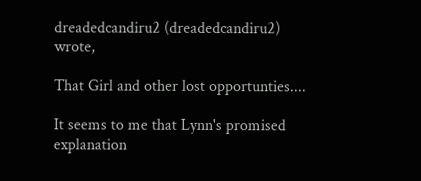dreadedcandiru2 (dreadedcandiru2) wrote,

That Girl and other lost opportunties....

It seems to me that Lynn's promised explanation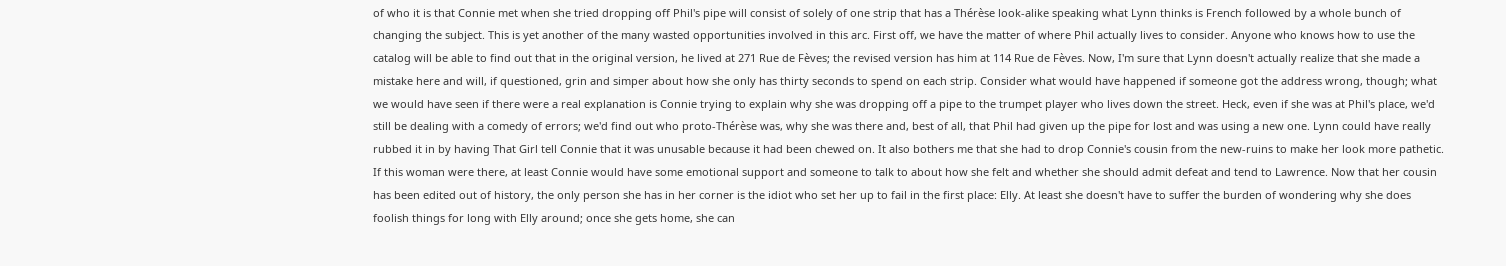of who it is that Connie met when she tried dropping off Phil's pipe will consist of solely of one strip that has a Thérèse look-alike speaking what Lynn thinks is French followed by a whole bunch of changing the subject. This is yet another of the many wasted opportunities involved in this arc. First off, we have the matter of where Phil actually lives to consider. Anyone who knows how to use the catalog will be able to find out that in the original version, he lived at 271 Rue de Fèves; the revised version has him at 114 Rue de Fèves. Now, I'm sure that Lynn doesn't actually realize that she made a mistake here and will, if questioned, grin and simper about how she only has thirty seconds to spend on each strip. Consider what would have happened if someone got the address wrong, though; what we would have seen if there were a real explanation is Connie trying to explain why she was dropping off a pipe to the trumpet player who lives down the street. Heck, even if she was at Phil's place, we'd still be dealing with a comedy of errors; we'd find out who proto-Thérèse was, why she was there and, best of all, that Phil had given up the pipe for lost and was using a new one. Lynn could have really rubbed it in by having That Girl tell Connie that it was unusable because it had been chewed on. It also bothers me that she had to drop Connie's cousin from the new-ruins to make her look more pathetic. If this woman were there, at least Connie would have some emotional support and someone to talk to about how she felt and whether she should admit defeat and tend to Lawrence. Now that her cousin has been edited out of history, the only person she has in her corner is the idiot who set her up to fail in the first place: Elly. At least she doesn't have to suffer the burden of wondering why she does foolish things for long with Elly around; once she gets home, she can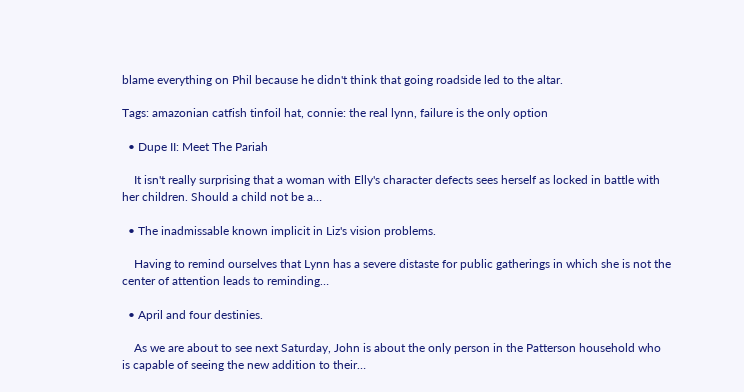blame everything on Phil because he didn't think that going roadside led to the altar.

Tags: amazonian catfish tinfoil hat, connie: the real lynn, failure is the only option

  • Dupe II: Meet The Pariah

    It isn't really surprising that a woman with Elly's character defects sees herself as locked in battle with her children. Should a child not be a…

  • The inadmissable known implicit in Liz's vision problems.

    Having to remind ourselves that Lynn has a severe distaste for public gatherings in which she is not the center of attention leads to reminding…

  • April and four destinies.

    As we are about to see next Saturday, John is about the only person in the Patterson household who is capable of seeing the new addition to their…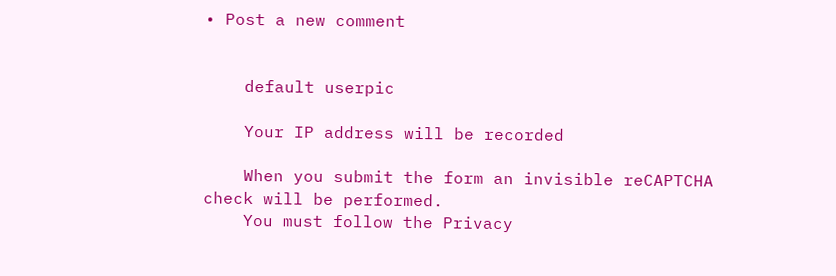• Post a new comment


    default userpic

    Your IP address will be recorded

    When you submit the form an invisible reCAPTCHA check will be performed.
    You must follow the Privacy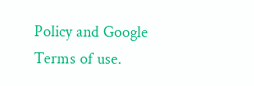Policy and Google Terms of use.